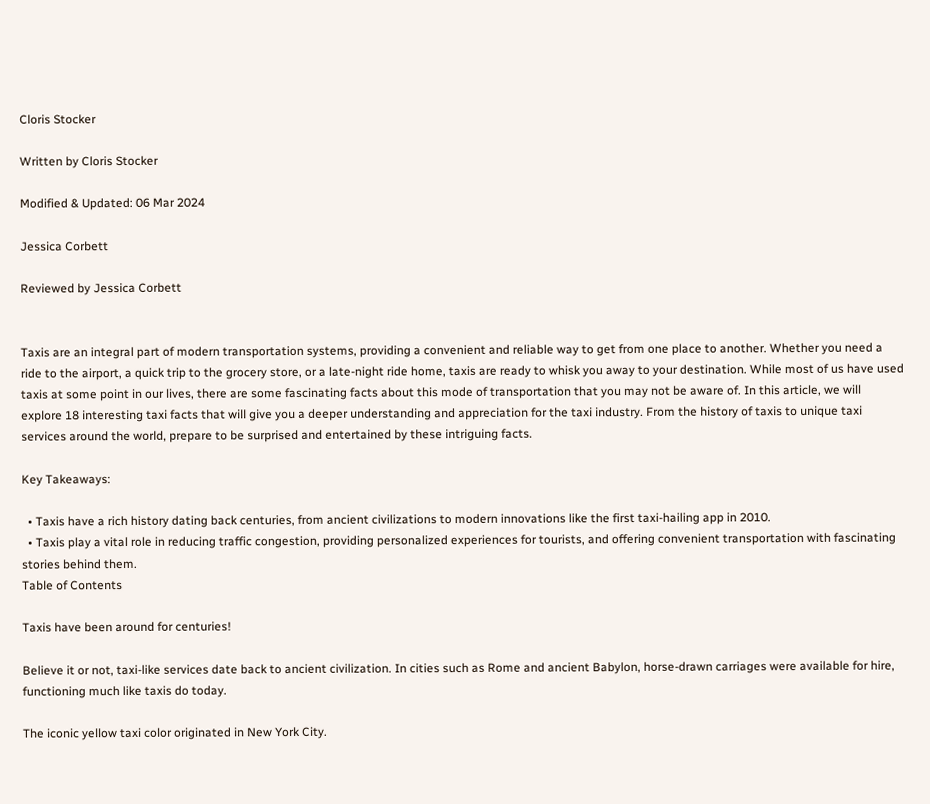Cloris Stocker

Written by Cloris Stocker

Modified & Updated: 06 Mar 2024

Jessica Corbett

Reviewed by Jessica Corbett


Taxis are an integral part of modern transportation systems, providing a convenient and reliable way to get from one place to another. Whether you need a ride to the airport, a quick trip to the grocery store, or a late-night ride home, taxis are ready to whisk you away to your destination. While most of us have used taxis at some point in our lives, there are some fascinating facts about this mode of transportation that you may not be aware of. In this article, we will explore 18 interesting taxi facts that will give you a deeper understanding and appreciation for the taxi industry. From the history of taxis to unique taxi services around the world, prepare to be surprised and entertained by these intriguing facts.

Key Takeaways:

  • Taxis have a rich history dating back centuries, from ancient civilizations to modern innovations like the first taxi-hailing app in 2010.
  • Taxis play a vital role in reducing traffic congestion, providing personalized experiences for tourists, and offering convenient transportation with fascinating stories behind them.
Table of Contents

Taxis have been around for centuries!

Believe it or not, taxi-like services date back to ancient civilization. In cities such as Rome and ancient Babylon, horse-drawn carriages were available for hire, functioning much like taxis do today.

The iconic yellow taxi color originated in New York City.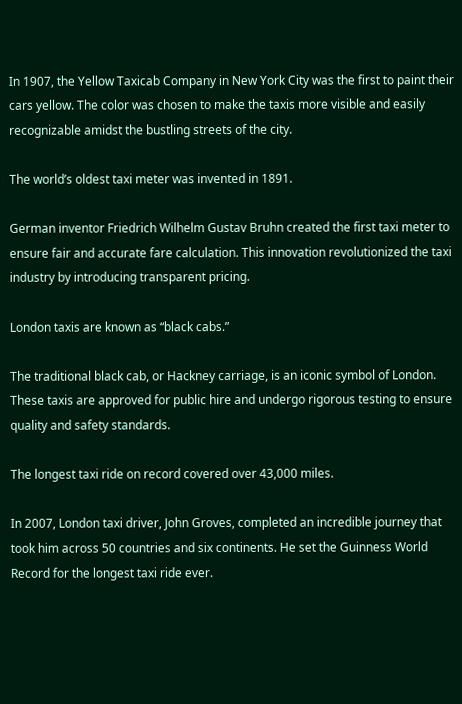In 1907, the Yellow Taxicab Company in New York City was the first to paint their cars yellow. The color was chosen to make the taxis more visible and easily recognizable amidst the bustling streets of the city.

The world’s oldest taxi meter was invented in 1891.

German inventor Friedrich Wilhelm Gustav Bruhn created the first taxi meter to ensure fair and accurate fare calculation. This innovation revolutionized the taxi industry by introducing transparent pricing.

London taxis are known as “black cabs.”

The traditional black cab, or Hackney carriage, is an iconic symbol of London. These taxis are approved for public hire and undergo rigorous testing to ensure quality and safety standards.

The longest taxi ride on record covered over 43,000 miles.

In 2007, London taxi driver, John Groves, completed an incredible journey that took him across 50 countries and six continents. He set the Guinness World Record for the longest taxi ride ever.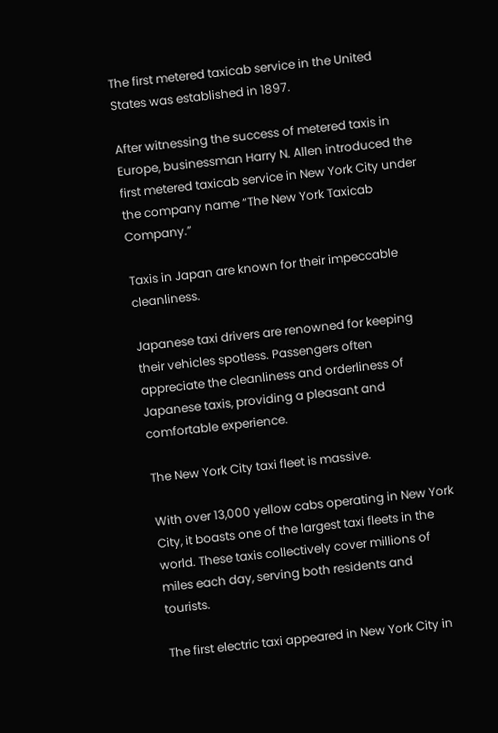The first metered taxicab service in the United States was established in 1897.

After witnessing the success of metered taxis in Europe, businessman Harry N. Allen introduced the first metered taxicab service in New York City under the company name “The New York Taxicab Company.”

Taxis in Japan are known for their impeccable cleanliness.

Japanese taxi drivers are renowned for keeping their vehicles spotless. Passengers often appreciate the cleanliness and orderliness of Japanese taxis, providing a pleasant and comfortable experience.

The New York City taxi fleet is massive.

With over 13,000 yellow cabs operating in New York City, it boasts one of the largest taxi fleets in the world. These taxis collectively cover millions of miles each day, serving both residents and tourists.

The first electric taxi appeared in New York City in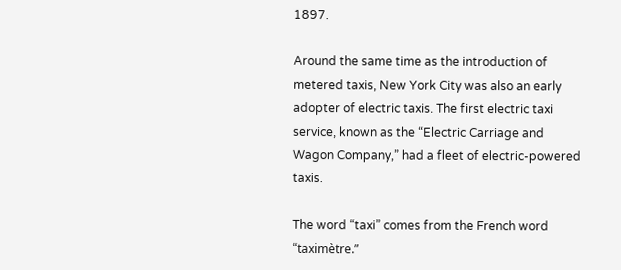1897.

Around the same time as the introduction of metered taxis, New York City was also an early adopter of electric taxis. The first electric taxi service, known as the “Electric Carriage and Wagon Company,” had a fleet of electric-powered taxis.

The word “taxi” comes from the French word “taximètre.”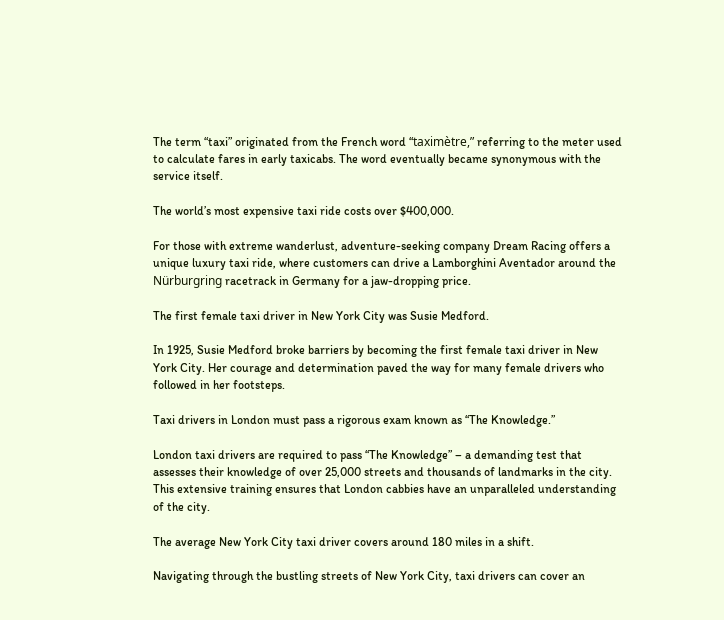The term “taxi” originated from the French word “taximètre,” referring to the meter used to calculate fares in early taxicabs. The word eventually became synonymous with the service itself.

The world’s most expensive taxi ride costs over $400,000.

For those with extreme wanderlust, adventure-seeking company Dream Racing offers a unique luxury taxi ride, where customers can drive a Lamborghini Aventador around the Nürburgring racetrack in Germany for a jaw-dropping price.

The first female taxi driver in New York City was Susie Medford.

In 1925, Susie Medford broke barriers by becoming the first female taxi driver in New York City. Her courage and determination paved the way for many female drivers who followed in her footsteps.

Taxi drivers in London must pass a rigorous exam known as “The Knowledge.”

London taxi drivers are required to pass “The Knowledge” – a demanding test that assesses their knowledge of over 25,000 streets and thousands of landmarks in the city. This extensive training ensures that London cabbies have an unparalleled understanding of the city.

The average New York City taxi driver covers around 180 miles in a shift.

Navigating through the bustling streets of New York City, taxi drivers can cover an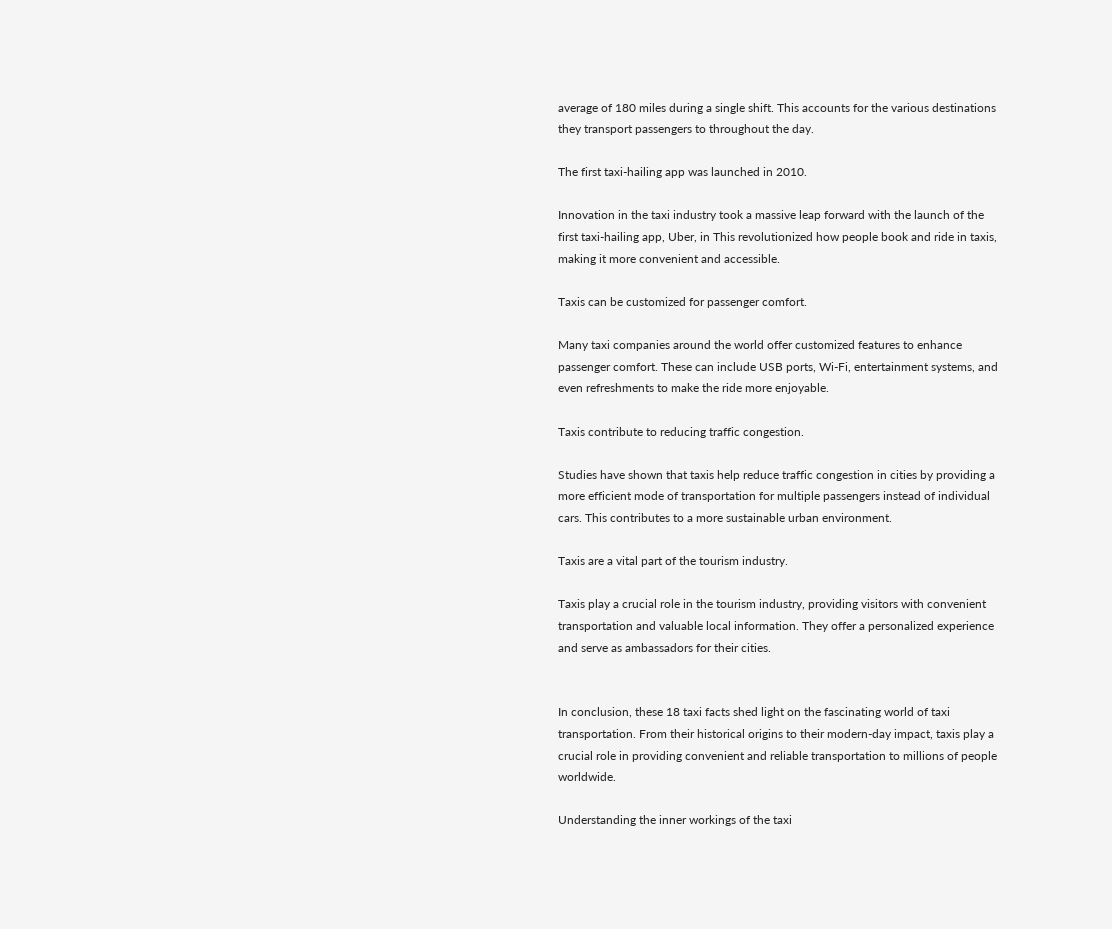average of 180 miles during a single shift. This accounts for the various destinations they transport passengers to throughout the day.

The first taxi-hailing app was launched in 2010.

Innovation in the taxi industry took a massive leap forward with the launch of the first taxi-hailing app, Uber, in This revolutionized how people book and ride in taxis, making it more convenient and accessible.

Taxis can be customized for passenger comfort.

Many taxi companies around the world offer customized features to enhance passenger comfort. These can include USB ports, Wi-Fi, entertainment systems, and even refreshments to make the ride more enjoyable.

Taxis contribute to reducing traffic congestion.

Studies have shown that taxis help reduce traffic congestion in cities by providing a more efficient mode of transportation for multiple passengers instead of individual cars. This contributes to a more sustainable urban environment.

Taxis are a vital part of the tourism industry.

Taxis play a crucial role in the tourism industry, providing visitors with convenient transportation and valuable local information. They offer a personalized experience and serve as ambassadors for their cities.


In conclusion, these 18 taxi facts shed light on the fascinating world of taxi transportation. From their historical origins to their modern-day impact, taxis play a crucial role in providing convenient and reliable transportation to millions of people worldwide.

Understanding the inner workings of the taxi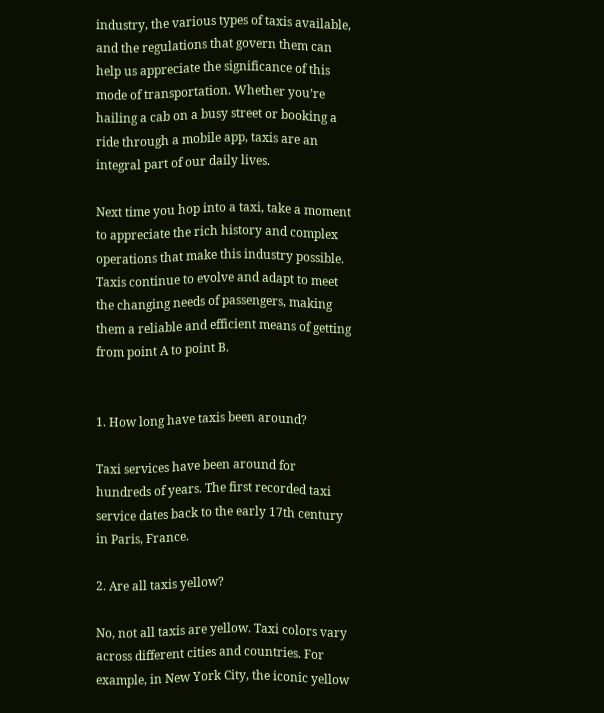industry, the various types of taxis available, and the regulations that govern them can help us appreciate the significance of this mode of transportation. Whether you’re hailing a cab on a busy street or booking a ride through a mobile app, taxis are an integral part of our daily lives.

Next time you hop into a taxi, take a moment to appreciate the rich history and complex operations that make this industry possible. Taxis continue to evolve and adapt to meet the changing needs of passengers, making them a reliable and efficient means of getting from point A to point B.


1. How long have taxis been around?

Taxi services have been around for hundreds of years. The first recorded taxi service dates back to the early 17th century in Paris, France.

2. Are all taxis yellow?

No, not all taxis are yellow. Taxi colors vary across different cities and countries. For example, in New York City, the iconic yellow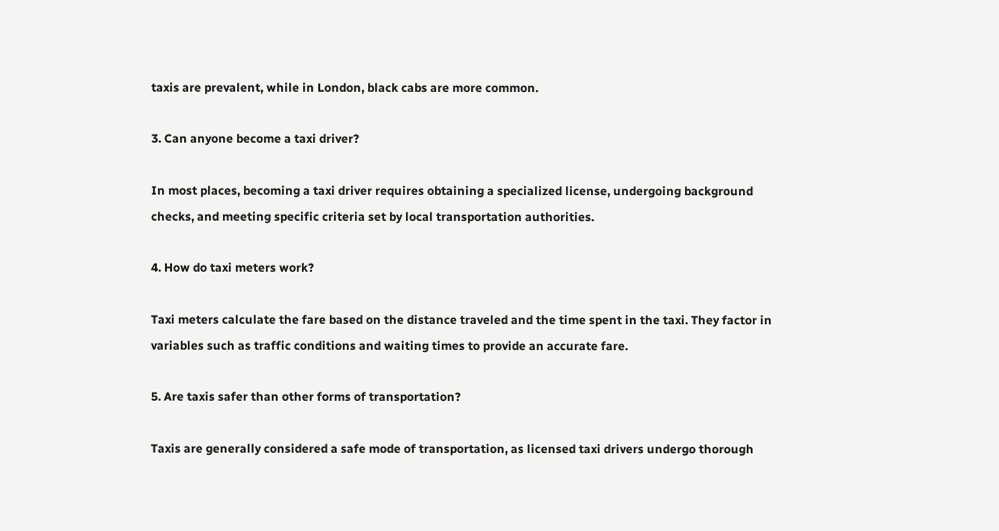taxis are prevalent, while in London, black cabs are more common.

3. Can anyone become a taxi driver?

In most places, becoming a taxi driver requires obtaining a specialized license, undergoing background checks, and meeting specific criteria set by local transportation authorities.

4. How do taxi meters work?

Taxi meters calculate the fare based on the distance traveled and the time spent in the taxi. They factor in variables such as traffic conditions and waiting times to provide an accurate fare.

5. Are taxis safer than other forms of transportation?

Taxis are generally considered a safe mode of transportation, as licensed taxi drivers undergo thorough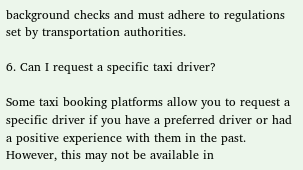background checks and must adhere to regulations set by transportation authorities.

6. Can I request a specific taxi driver?

Some taxi booking platforms allow you to request a specific driver if you have a preferred driver or had a positive experience with them in the past. However, this may not be available in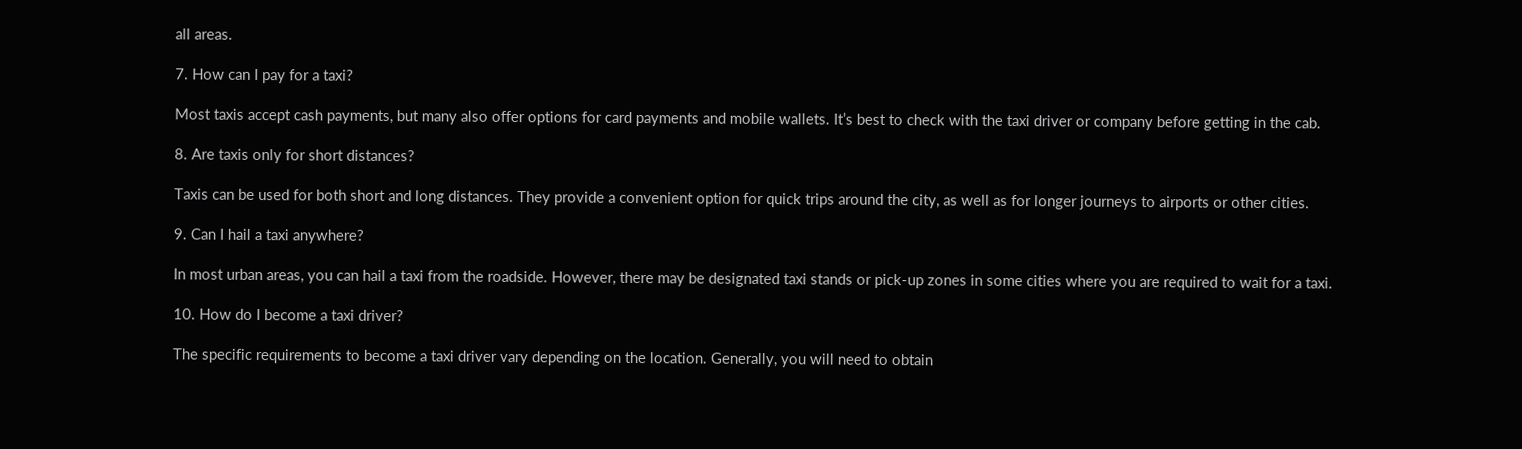all areas.

7. How can I pay for a taxi?

Most taxis accept cash payments, but many also offer options for card payments and mobile wallets. It’s best to check with the taxi driver or company before getting in the cab.

8. Are taxis only for short distances?

Taxis can be used for both short and long distances. They provide a convenient option for quick trips around the city, as well as for longer journeys to airports or other cities.

9. Can I hail a taxi anywhere?

In most urban areas, you can hail a taxi from the roadside. However, there may be designated taxi stands or pick-up zones in some cities where you are required to wait for a taxi.

10. How do I become a taxi driver?

The specific requirements to become a taxi driver vary depending on the location. Generally, you will need to obtain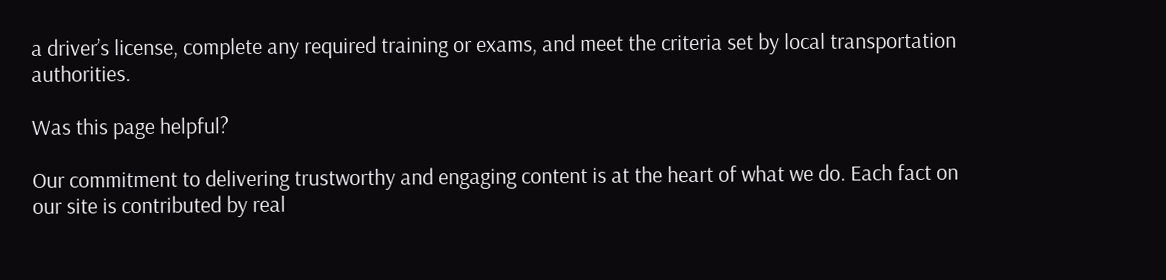a driver’s license, complete any required training or exams, and meet the criteria set by local transportation authorities.

Was this page helpful?

Our commitment to delivering trustworthy and engaging content is at the heart of what we do. Each fact on our site is contributed by real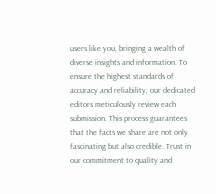users like you, bringing a wealth of diverse insights and information. To ensure the highest standards of accuracy and reliability, our dedicated editors meticulously review each submission. This process guarantees that the facts we share are not only fascinating but also credible. Trust in our commitment to quality and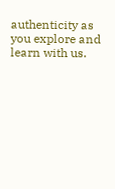authenticity as you explore and learn with us.